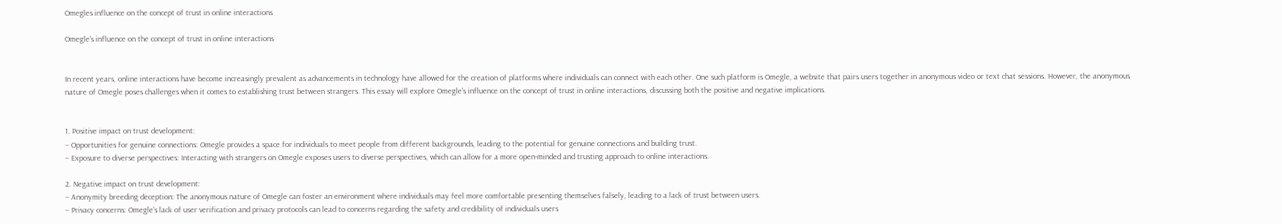Omegles influence on the concept of trust in online interactions

Omegle’s influence on the concept of trust in online interactions


In recent years, online interactions have become increasingly prevalent as advancements in technology have allowed for the creation of platforms where individuals can connect with each other. One such platform is Omegle, a website that pairs users together in anonymous video or text chat sessions. However, the anonymous nature of Omegle poses challenges when it comes to establishing trust between strangers. This essay will explore Omegle’s influence on the concept of trust in online interactions, discussing both the positive and negative implications.


1. Positive impact on trust development:
– Opportunities for genuine connections: Omegle provides a space for individuals to meet people from different backgrounds, leading to the potential for genuine connections and building trust.
– Exposure to diverse perspectives: Interacting with strangers on Omegle exposes users to diverse perspectives, which can allow for a more open-minded and trusting approach to online interactions.

2. Negative impact on trust development:
– Anonymity breeding deception: The anonymous nature of Omegle can foster an environment where individuals may feel more comfortable presenting themselves falsely, leading to a lack of trust between users.
– Privacy concerns: Omegle’s lack of user verification and privacy protocols can lead to concerns regarding the safety and credibility of individuals users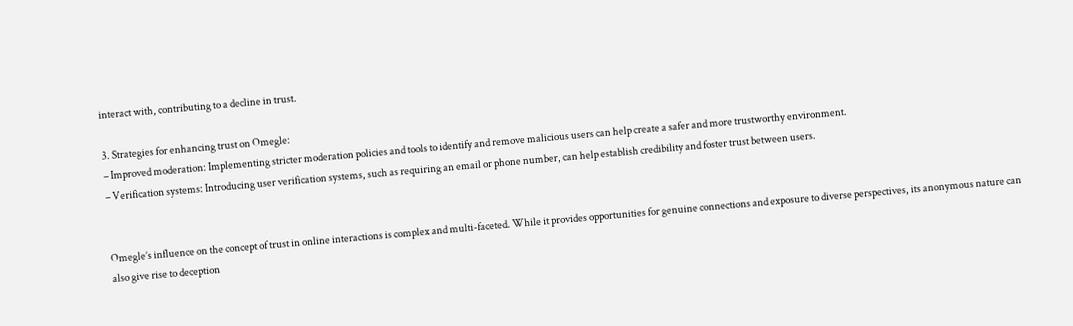interact with, contributing to a decline in trust.

3. Strategies for enhancing trust on Omegle:
– Improved moderation: Implementing stricter moderation policies and tools to identify and remove malicious users can help create a safer and more trustworthy environment.
– Verification systems: Introducing user verification systems, such as requiring an email or phone number, can help establish credibility and foster trust between users.


Omegle’s influence on the concept of trust in online interactions is complex and multi-faceted. While it provides opportunities for genuine connections and exposure to diverse perspectives, its anonymous nature can also give rise to deception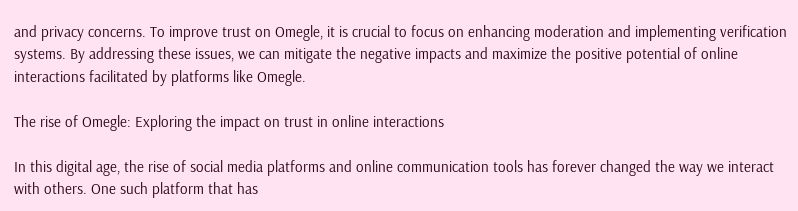and privacy concerns. To improve trust on Omegle, it is crucial to focus on enhancing moderation and implementing verification systems. By addressing these issues, we can mitigate the negative impacts and maximize the positive potential of online interactions facilitated by platforms like Omegle.

The rise of Omegle: Exploring the impact on trust in online interactions

In this digital age, the rise of social media platforms and online communication tools has forever changed the way we interact with others. One such platform that has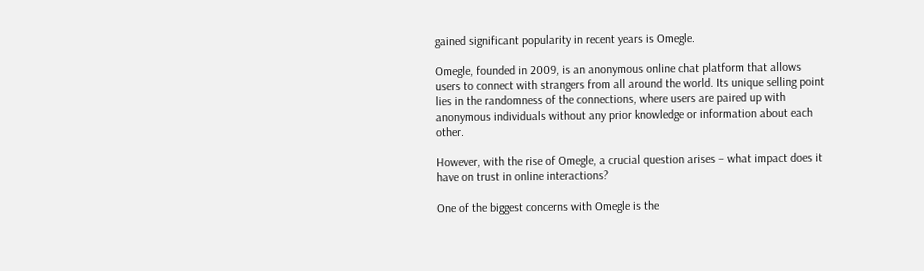gained significant popularity in recent years is Omegle.

Omegle, founded in 2009, is an anonymous online chat platform that allows users to connect with strangers from all around the world. Its unique selling point lies in the randomness of the connections, where users are paired up with anonymous individuals without any prior knowledge or information about each other.

However, with the rise of Omegle, a crucial question arises – what impact does it have on trust in online interactions?

One of the biggest concerns with Omegle is the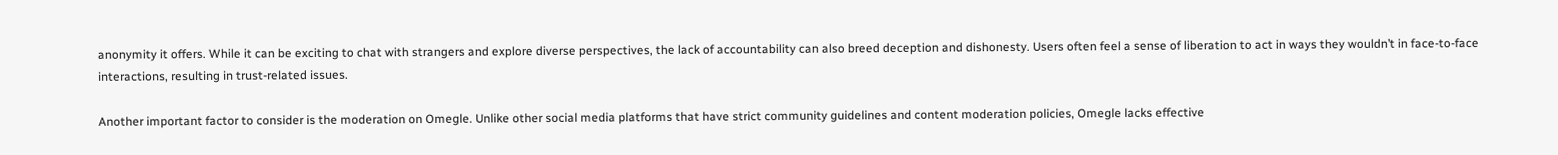anonymity it offers. While it can be exciting to chat with strangers and explore diverse perspectives, the lack of accountability can also breed deception and dishonesty. Users often feel a sense of liberation to act in ways they wouldn’t in face-to-face interactions, resulting in trust-related issues.

Another important factor to consider is the moderation on Omegle. Unlike other social media platforms that have strict community guidelines and content moderation policies, Omegle lacks effective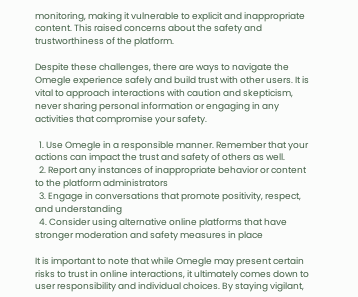monitoring, making it vulnerable to explicit and inappropriate content. This raised concerns about the safety and trustworthiness of the platform.

Despite these challenges, there are ways to navigate the Omegle experience safely and build trust with other users. It is vital to approach interactions with caution and skepticism, never sharing personal information or engaging in any activities that compromise your safety.

  1. Use Omegle in a responsible manner. Remember that your actions can impact the trust and safety of others as well.
  2. Report any instances of inappropriate behavior or content to the platform administrators
  3. Engage in conversations that promote positivity, respect, and understanding
  4. Consider using alternative online platforms that have stronger moderation and safety measures in place

It is important to note that while Omegle may present certain risks to trust in online interactions, it ultimately comes down to user responsibility and individual choices. By staying vigilant,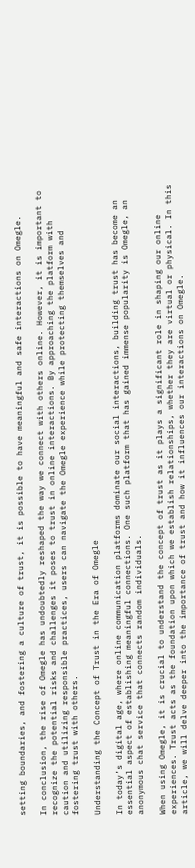setting boundaries, and fostering a culture of trust, it is possible to have meaningful and safe interactions on Omegle.

In conclusion, the rise of Omegle has undoubtedly reshaped the way we connect with others online. However, it is important to recognize the potential risks and challenges it poses to trust in online interactions. By approaching the platform with caution and utilizing responsible practices, users can navigate the Omegle experience while protecting themselves and fostering trust with others.

Understanding the Concept of Trust in the Era of Omegle

In today’s digital age, where online communication platforms dominate our social interactions, building trust has become an essential aspect of establishing meaningful connections. One such platform that has gained immense popularity is Omegle, an anonymous chat service that connects random individuals.

When using Omegle, it is crucial to understand the concept of trust as it plays a significant role in shaping our online experiences. Trust acts as the foundation upon which we establish relationships, whether they are virtual or physical. In this article, we will delve deeper into the importance of trust and how it influences our interactions on Omegle.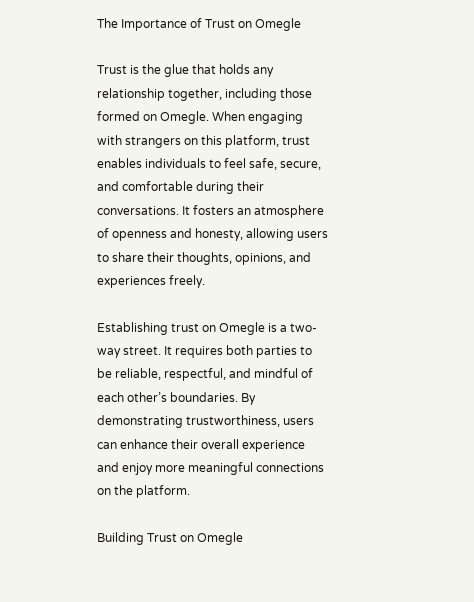The Importance of Trust on Omegle

Trust is the glue that holds any relationship together, including those formed on Omegle. When engaging with strangers on this platform, trust enables individuals to feel safe, secure, and comfortable during their conversations. It fosters an atmosphere of openness and honesty, allowing users to share their thoughts, opinions, and experiences freely.

Establishing trust on Omegle is a two-way street. It requires both parties to be reliable, respectful, and mindful of each other’s boundaries. By demonstrating trustworthiness, users can enhance their overall experience and enjoy more meaningful connections on the platform.

Building Trust on Omegle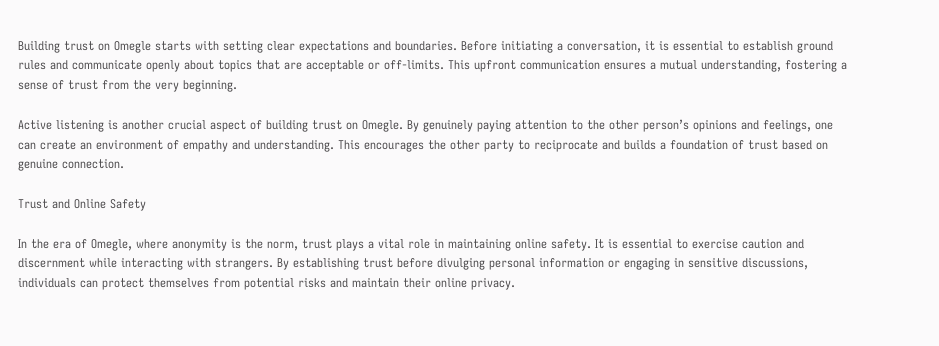Building trust on Omegle starts with setting clear expectations and boundaries. Before initiating a conversation, it is essential to establish ground rules and communicate openly about topics that are acceptable or off-limits. This upfront communication ensures a mutual understanding, fostering a sense of trust from the very beginning.

Active listening is another crucial aspect of building trust on Omegle. By genuinely paying attention to the other person’s opinions and feelings, one can create an environment of empathy and understanding. This encourages the other party to reciprocate and builds a foundation of trust based on genuine connection.

Trust and Online Safety

In the era of Omegle, where anonymity is the norm, trust plays a vital role in maintaining online safety. It is essential to exercise caution and discernment while interacting with strangers. By establishing trust before divulging personal information or engaging in sensitive discussions, individuals can protect themselves from potential risks and maintain their online privacy.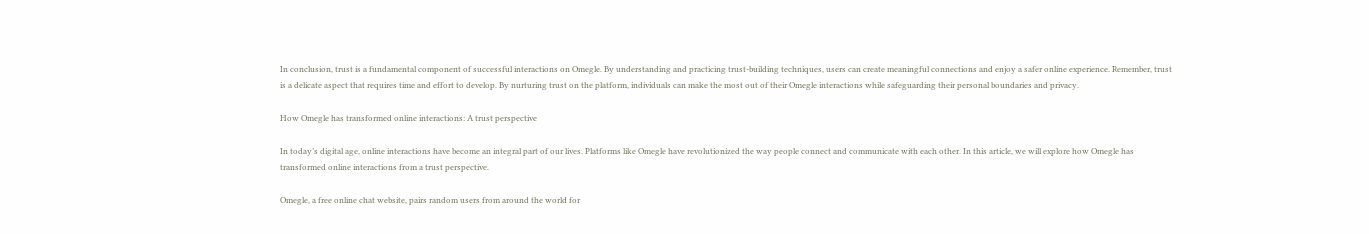In conclusion, trust is a fundamental component of successful interactions on Omegle. By understanding and practicing trust-building techniques, users can create meaningful connections and enjoy a safer online experience. Remember, trust is a delicate aspect that requires time and effort to develop. By nurturing trust on the platform, individuals can make the most out of their Omegle interactions while safeguarding their personal boundaries and privacy.

How Omegle has transformed online interactions: A trust perspective

In today’s digital age, online interactions have become an integral part of our lives. Platforms like Omegle have revolutionized the way people connect and communicate with each other. In this article, we will explore how Omegle has transformed online interactions from a trust perspective.

Omegle, a free online chat website, pairs random users from around the world for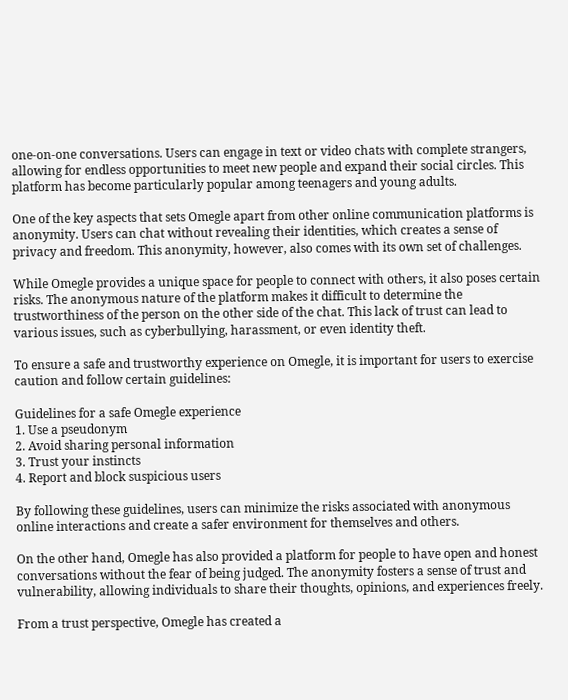one-on-one conversations. Users can engage in text or video chats with complete strangers, allowing for endless opportunities to meet new people and expand their social circles. This platform has become particularly popular among teenagers and young adults.

One of the key aspects that sets Omegle apart from other online communication platforms is anonymity. Users can chat without revealing their identities, which creates a sense of privacy and freedom. This anonymity, however, also comes with its own set of challenges.

While Omegle provides a unique space for people to connect with others, it also poses certain risks. The anonymous nature of the platform makes it difficult to determine the trustworthiness of the person on the other side of the chat. This lack of trust can lead to various issues, such as cyberbullying, harassment, or even identity theft.

To ensure a safe and trustworthy experience on Omegle, it is important for users to exercise caution and follow certain guidelines:

Guidelines for a safe Omegle experience
1. Use a pseudonym
2. Avoid sharing personal information
3. Trust your instincts
4. Report and block suspicious users

By following these guidelines, users can minimize the risks associated with anonymous online interactions and create a safer environment for themselves and others.

On the other hand, Omegle has also provided a platform for people to have open and honest conversations without the fear of being judged. The anonymity fosters a sense of trust and vulnerability, allowing individuals to share their thoughts, opinions, and experiences freely.

From a trust perspective, Omegle has created a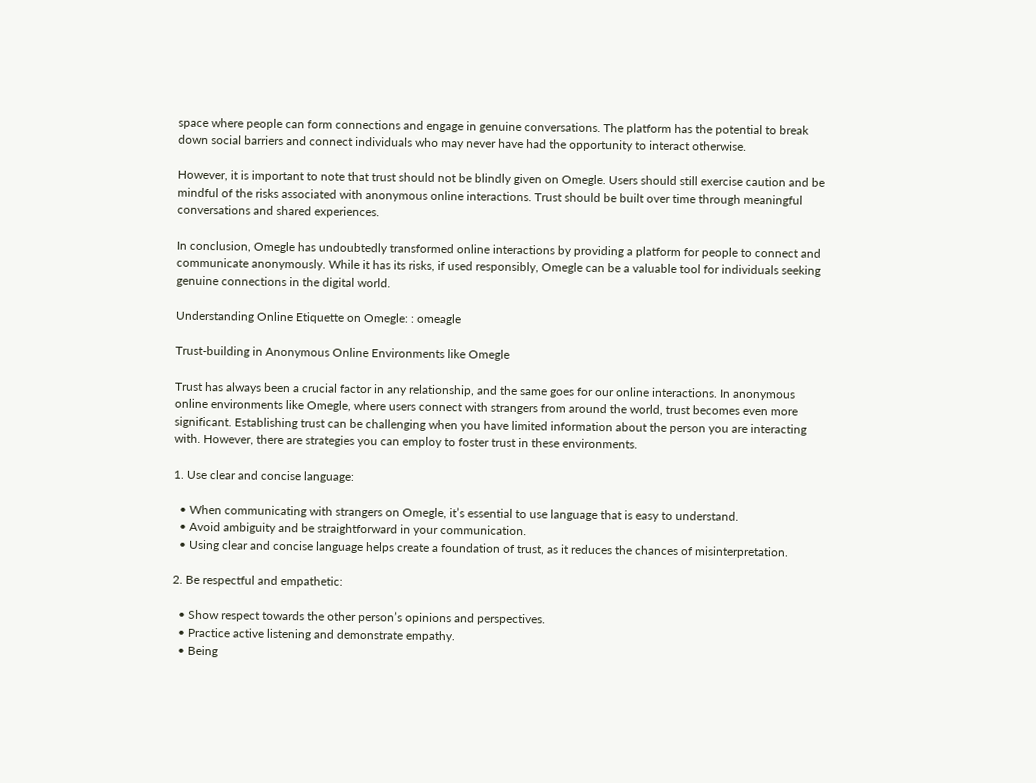space where people can form connections and engage in genuine conversations. The platform has the potential to break down social barriers and connect individuals who may never have had the opportunity to interact otherwise.

However, it is important to note that trust should not be blindly given on Omegle. Users should still exercise caution and be mindful of the risks associated with anonymous online interactions. Trust should be built over time through meaningful conversations and shared experiences.

In conclusion, Omegle has undoubtedly transformed online interactions by providing a platform for people to connect and communicate anonymously. While it has its risks, if used responsibly, Omegle can be a valuable tool for individuals seeking genuine connections in the digital world.

Understanding Online Etiquette on Omegle: : omeagle

Trust-building in Anonymous Online Environments like Omegle

Trust has always been a crucial factor in any relationship, and the same goes for our online interactions. In anonymous online environments like Omegle, where users connect with strangers from around the world, trust becomes even more significant. Establishing trust can be challenging when you have limited information about the person you are interacting with. However, there are strategies you can employ to foster trust in these environments.

1. Use clear and concise language:

  • When communicating with strangers on Omegle, it’s essential to use language that is easy to understand.
  • Avoid ambiguity and be straightforward in your communication.
  • Using clear and concise language helps create a foundation of trust, as it reduces the chances of misinterpretation.

2. Be respectful and empathetic:

  • Show respect towards the other person’s opinions and perspectives.
  • Practice active listening and demonstrate empathy.
  • Being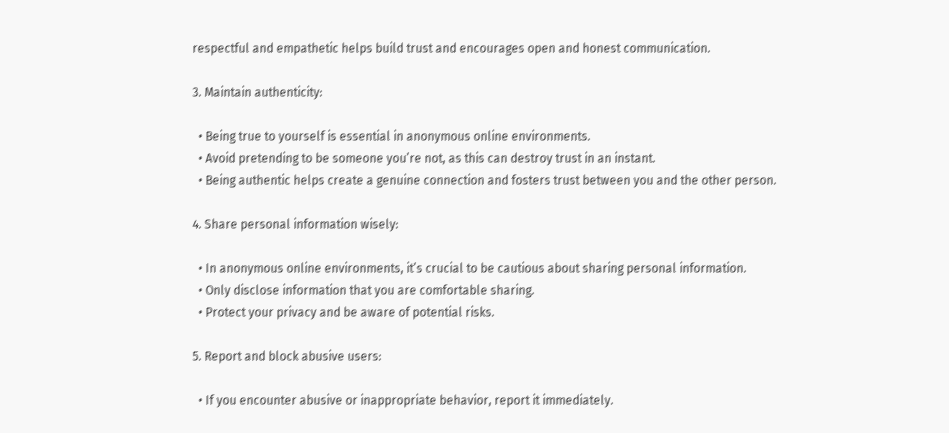respectful and empathetic helps build trust and encourages open and honest communication.

3. Maintain authenticity:

  • Being true to yourself is essential in anonymous online environments.
  • Avoid pretending to be someone you’re not, as this can destroy trust in an instant.
  • Being authentic helps create a genuine connection and fosters trust between you and the other person.

4. Share personal information wisely:

  • In anonymous online environments, it’s crucial to be cautious about sharing personal information.
  • Only disclose information that you are comfortable sharing.
  • Protect your privacy and be aware of potential risks.

5. Report and block abusive users:

  • If you encounter abusive or inappropriate behavior, report it immediately.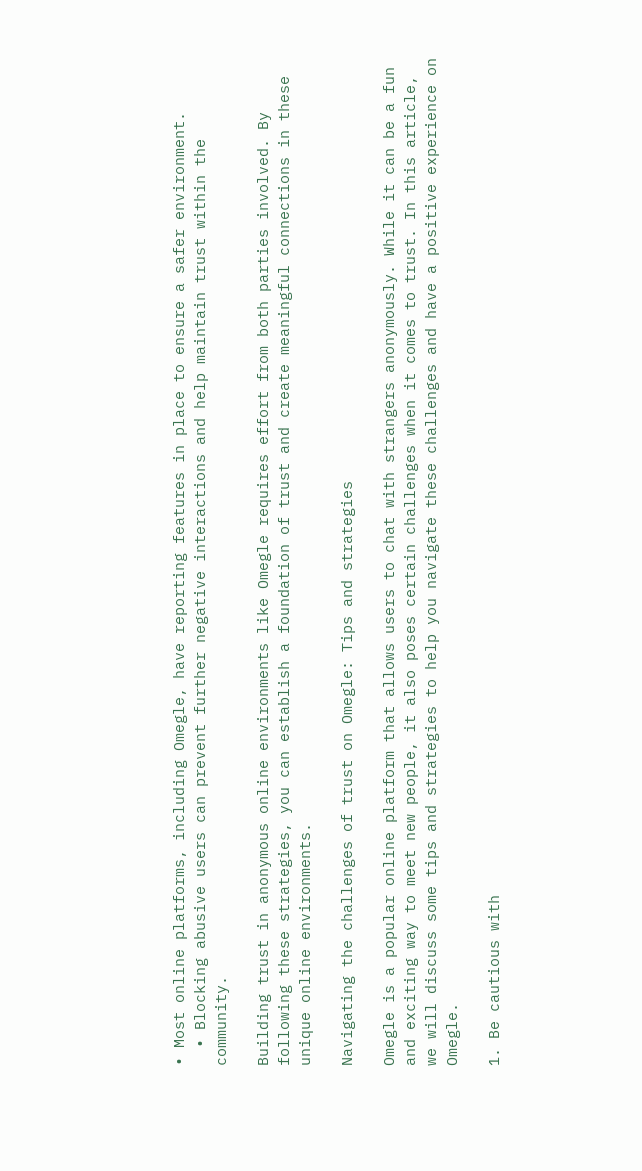• Most online platforms, including Omegle, have reporting features in place to ensure a safer environment.
  • Blocking abusive users can prevent further negative interactions and help maintain trust within the community.

Building trust in anonymous online environments like Omegle requires effort from both parties involved. By following these strategies, you can establish a foundation of trust and create meaningful connections in these unique online environments.

Navigating the challenges of trust on Omegle: Tips and strategies

Omegle is a popular online platform that allows users to chat with strangers anonymously. While it can be a fun and exciting way to meet new people, it also poses certain challenges when it comes to trust. In this article, we will discuss some tips and strategies to help you navigate these challenges and have a positive experience on Omegle.

1. Be cautious with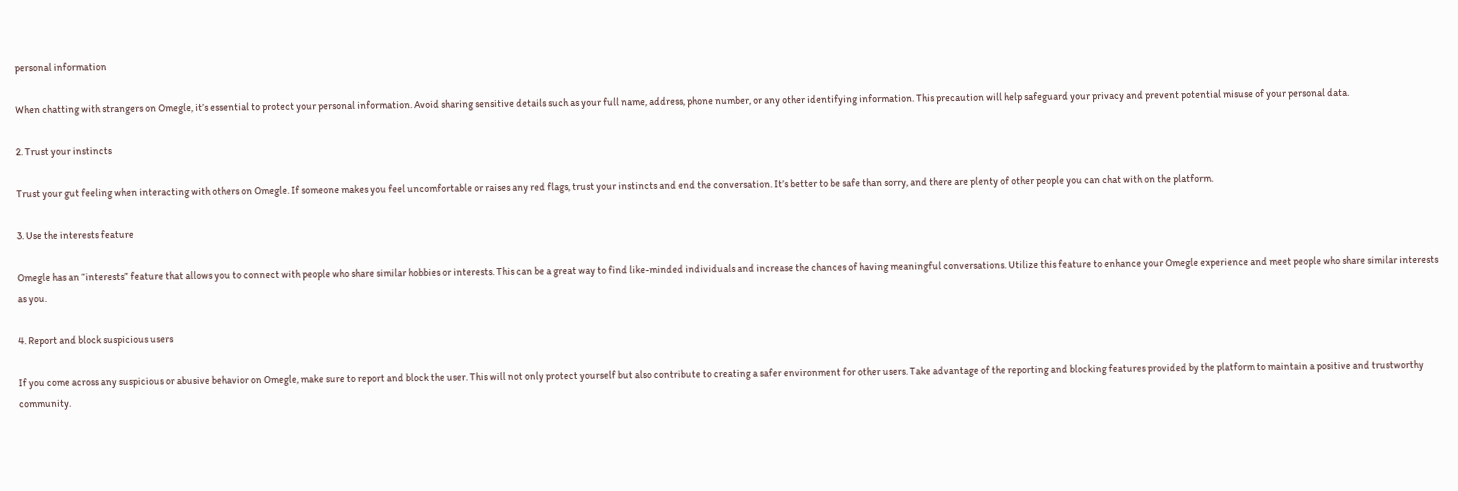personal information

When chatting with strangers on Omegle, it’s essential to protect your personal information. Avoid sharing sensitive details such as your full name, address, phone number, or any other identifying information. This precaution will help safeguard your privacy and prevent potential misuse of your personal data.

2. Trust your instincts

Trust your gut feeling when interacting with others on Omegle. If someone makes you feel uncomfortable or raises any red flags, trust your instincts and end the conversation. It’s better to be safe than sorry, and there are plenty of other people you can chat with on the platform.

3. Use the interests feature

Omegle has an “interests” feature that allows you to connect with people who share similar hobbies or interests. This can be a great way to find like-minded individuals and increase the chances of having meaningful conversations. Utilize this feature to enhance your Omegle experience and meet people who share similar interests as you.

4. Report and block suspicious users

If you come across any suspicious or abusive behavior on Omegle, make sure to report and block the user. This will not only protect yourself but also contribute to creating a safer environment for other users. Take advantage of the reporting and blocking features provided by the platform to maintain a positive and trustworthy community.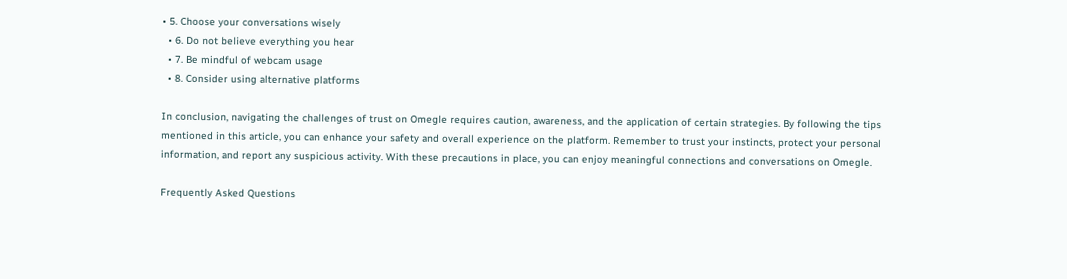• 5. Choose your conversations wisely
  • 6. Do not believe everything you hear
  • 7. Be mindful of webcam usage
  • 8. Consider using alternative platforms

In conclusion, navigating the challenges of trust on Omegle requires caution, awareness, and the application of certain strategies. By following the tips mentioned in this article, you can enhance your safety and overall experience on the platform. Remember to trust your instincts, protect your personal information, and report any suspicious activity. With these precautions in place, you can enjoy meaningful connections and conversations on Omegle.

Frequently Asked Questions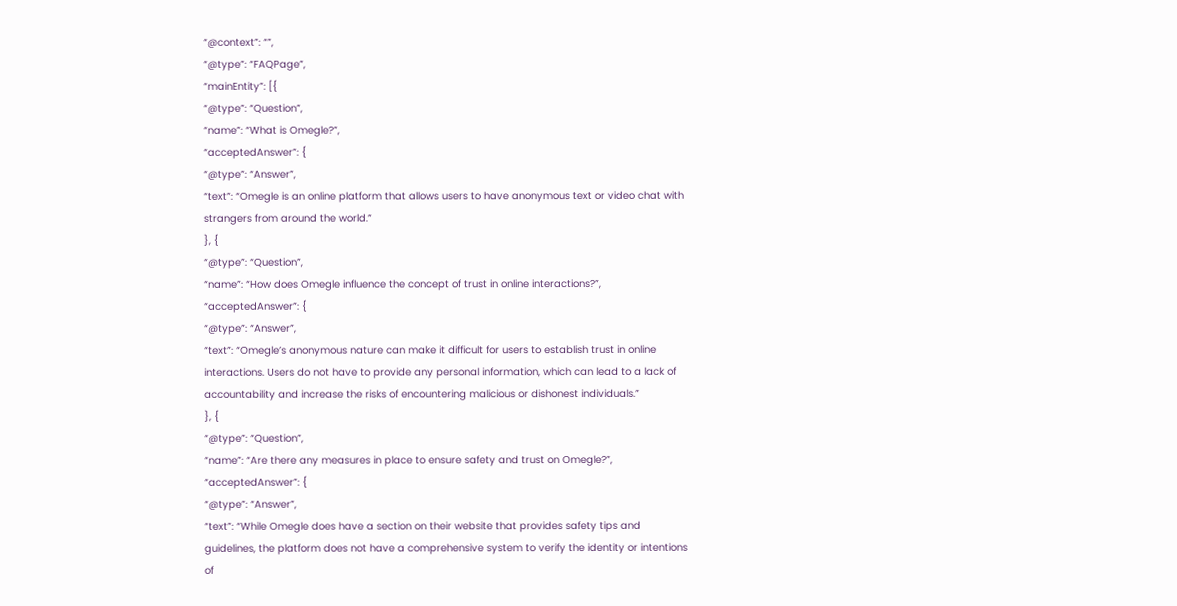“@context”: “”,
“@type”: “FAQPage”,
“mainEntity”: [{
“@type”: “Question”,
“name”: “What is Omegle?”,
“acceptedAnswer”: {
“@type”: “Answer”,
“text”: “Omegle is an online platform that allows users to have anonymous text or video chat with strangers from around the world.”
}, {
“@type”: “Question”,
“name”: “How does Omegle influence the concept of trust in online interactions?”,
“acceptedAnswer”: {
“@type”: “Answer”,
“text”: “Omegle’s anonymous nature can make it difficult for users to establish trust in online interactions. Users do not have to provide any personal information, which can lead to a lack of accountability and increase the risks of encountering malicious or dishonest individuals.”
}, {
“@type”: “Question”,
“name”: “Are there any measures in place to ensure safety and trust on Omegle?”,
“acceptedAnswer”: {
“@type”: “Answer”,
“text”: “While Omegle does have a section on their website that provides safety tips and guidelines, the platform does not have a comprehensive system to verify the identity or intentions of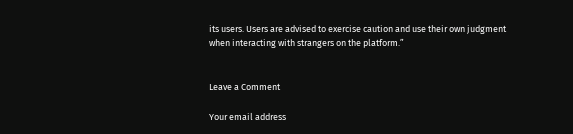its users. Users are advised to exercise caution and use their own judgment when interacting with strangers on the platform.”


Leave a Comment

Your email address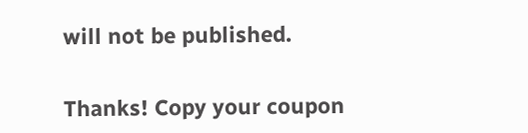will not be published.


Thanks! Copy your coupon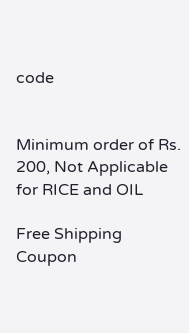code


Minimum order of Rs. 200, Not Applicable for RICE and OIL

Free Shipping Coupon